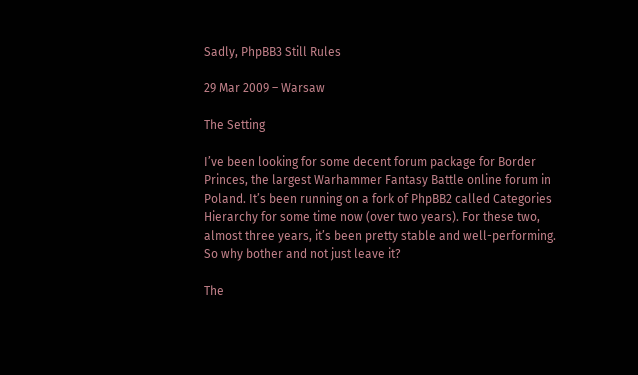Sadly, PhpBB3 Still Rules

29 Mar 2009 – Warsaw

The Setting

I’ve been looking for some decent forum package for Border Princes, the largest Warhammer Fantasy Battle online forum in Poland. It’s been running on a fork of PhpBB2 called Categories Hierarchy for some time now (over two years). For these two, almost three years, it’s been pretty stable and well-performing. So why bother and not just leave it?

The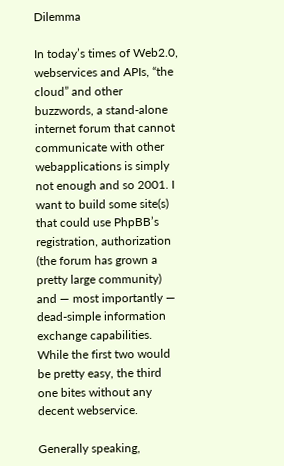Dilemma

In today’s times of Web2.0, webservices and APIs, “the cloud” and other buzzwords, a stand-alone internet forum that cannot communicate with other webapplications is simply not enough and so 2001. I want to build some site(s) that could use PhpBB’s registration, authorization (the forum has grown a pretty large community) and — most importantly — dead-simple information exchange capabilities. While the first two would be pretty easy, the third one bites without any decent webservice.

Generally speaking,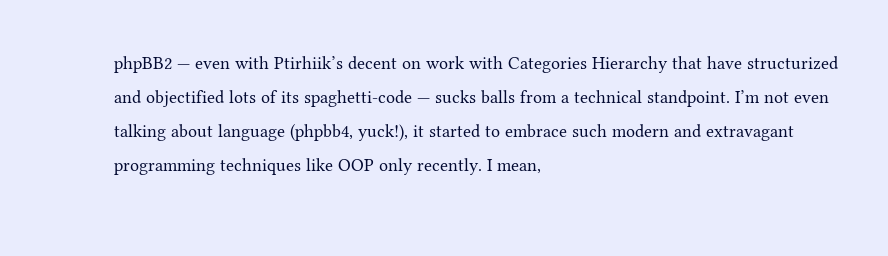phpBB2 — even with Ptirhiik’s decent on work with Categories Hierarchy that have structurized and objectified lots of its spaghetti-code — sucks balls from a technical standpoint. I’m not even talking about language (phpbb4, yuck!), it started to embrace such modern and extravagant programming techniques like OOP only recently. I mean,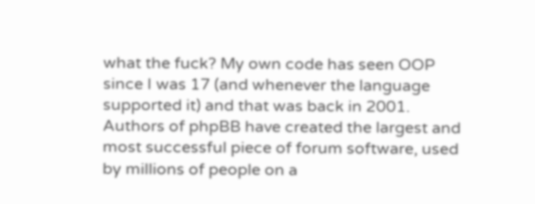what the fuck? My own code has seen OOP since I was 17 (and whenever the language supported it) and that was back in 2001. Authors of phpBB have created the largest and most successful piece of forum software, used by millions of people on a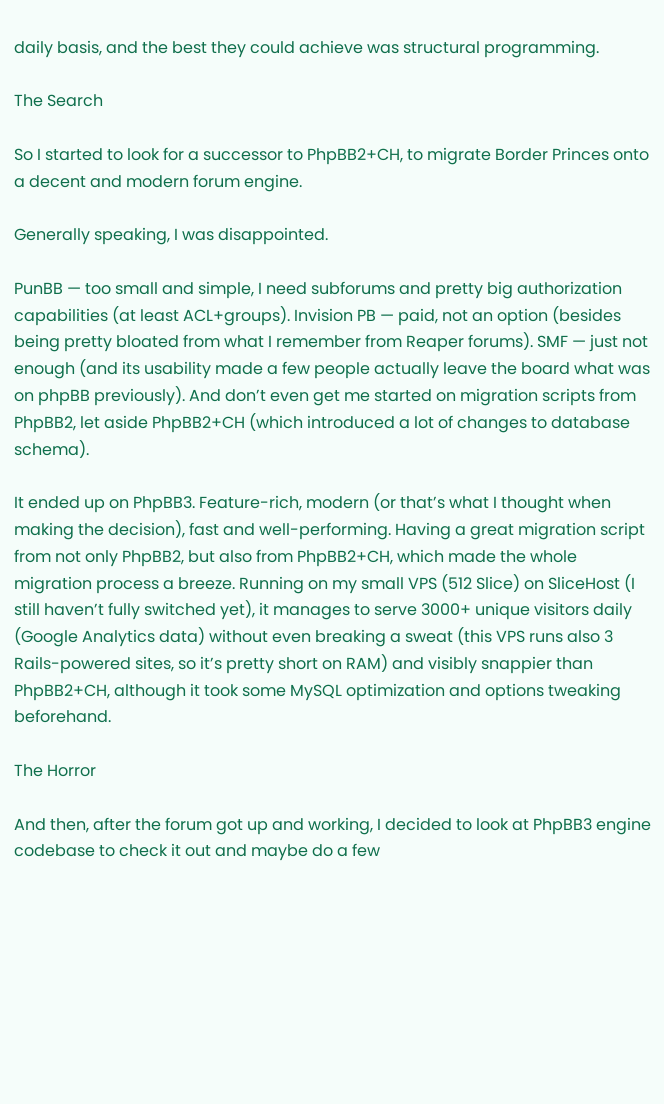daily basis, and the best they could achieve was structural programming.

The Search

So I started to look for a successor to PhpBB2+CH, to migrate Border Princes onto a decent and modern forum engine.

Generally speaking, I was disappointed.

PunBB — too small and simple, I need subforums and pretty big authorization capabilities (at least ACL+groups). Invision PB — paid, not an option (besides being pretty bloated from what I remember from Reaper forums). SMF — just not enough (and its usability made a few people actually leave the board what was on phpBB previously). And don’t even get me started on migration scripts from PhpBB2, let aside PhpBB2+CH (which introduced a lot of changes to database schema).

It ended up on PhpBB3. Feature-rich, modern (or that’s what I thought when making the decision), fast and well-performing. Having a great migration script from not only PhpBB2, but also from PhpBB2+CH, which made the whole migration process a breeze. Running on my small VPS (512 Slice) on SliceHost (I still haven’t fully switched yet), it manages to serve 3000+ unique visitors daily (Google Analytics data) without even breaking a sweat (this VPS runs also 3 Rails-powered sites, so it’s pretty short on RAM) and visibly snappier than PhpBB2+CH, although it took some MySQL optimization and options tweaking beforehand.

The Horror

And then, after the forum got up and working, I decided to look at PhpBB3 engine codebase to check it out and maybe do a few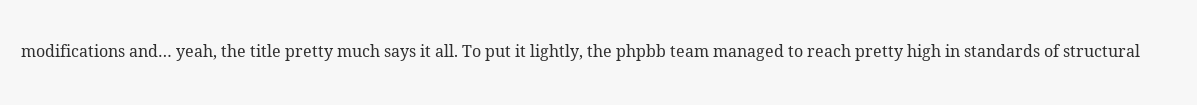modifications and… yeah, the title pretty much says it all. To put it lightly, the phpbb team managed to reach pretty high in standards of structural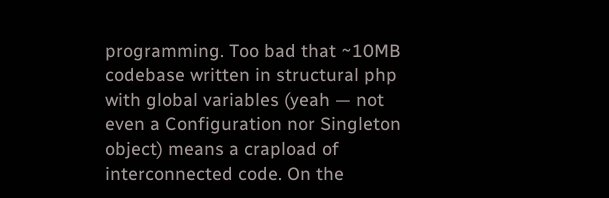programming. Too bad that ~10MB codebase written in structural php with global variables (yeah — not even a Configuration nor Singleton object) means a crapload of interconnected code. On the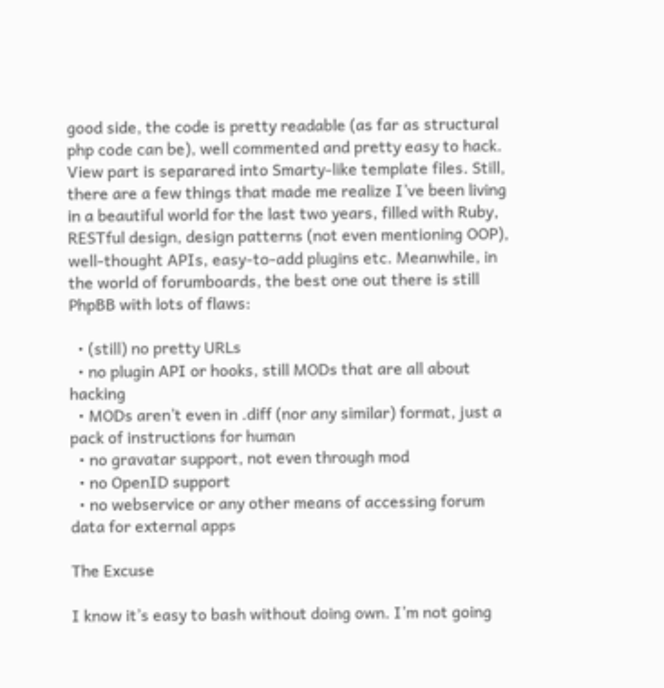good side, the code is pretty readable (as far as structural php code can be), well commented and pretty easy to hack. View part is separared into Smarty-like template files. Still, there are a few things that made me realize I’ve been living in a beautiful world for the last two years, filled with Ruby, RESTful design, design patterns (not even mentioning OOP), well-thought APIs, easy-to-add plugins etc. Meanwhile, in the world of forumboards, the best one out there is still PhpBB with lots of flaws:

  • (still) no pretty URLs
  • no plugin API or hooks, still MODs that are all about hacking
  • MODs aren’t even in .diff (nor any similar) format, just a pack of instructions for human
  • no gravatar support, not even through mod
  • no OpenID support
  • no webservice or any other means of accessing forum data for external apps

The Excuse

I know it’s easy to bash without doing own. I’m not going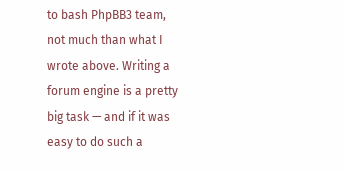to bash PhpBB3 team, not much than what I wrote above. Writing a forum engine is a pretty big task — and if it was easy to do such a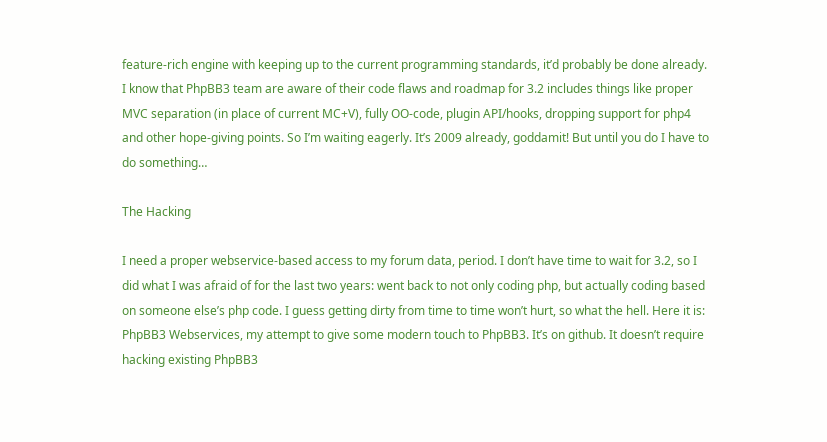feature-rich engine with keeping up to the current programming standards, it’d probably be done already. I know that PhpBB3 team are aware of their code flaws and roadmap for 3.2 includes things like proper MVC separation (in place of current MC+V), fully OO-code, plugin API/hooks, dropping support for php4 and other hope-giving points. So I’m waiting eagerly. It’s 2009 already, goddamit! But until you do I have to do something…

The Hacking

I need a proper webservice-based access to my forum data, period. I don’t have time to wait for 3.2, so I did what I was afraid of for the last two years: went back to not only coding php, but actually coding based on someone else’s php code. I guess getting dirty from time to time won’t hurt, so what the hell. Here it is: PhpBB3 Webservices, my attempt to give some modern touch to PhpBB3. It’s on github. It doesn’t require hacking existing PhpBB3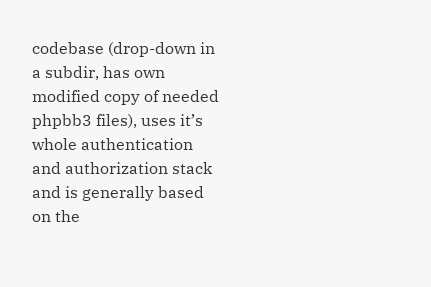codebase (drop-down in a subdir, has own modified copy of needed phpbb3 files), uses it’s whole authentication and authorization stack and is generally based on the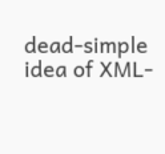dead-simple idea of XML-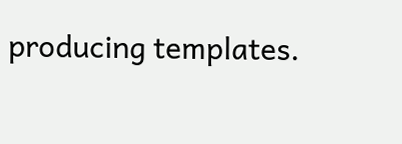producing templates.